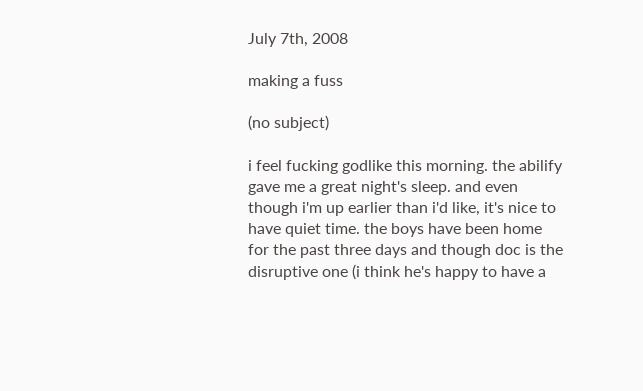July 7th, 2008

making a fuss

(no subject)

i feel fucking godlike this morning. the abilify gave me a great night's sleep. and even though i'm up earlier than i'd like, it's nice to have quiet time. the boys have been home for the past three days and though doc is the disruptive one (i think he's happy to have a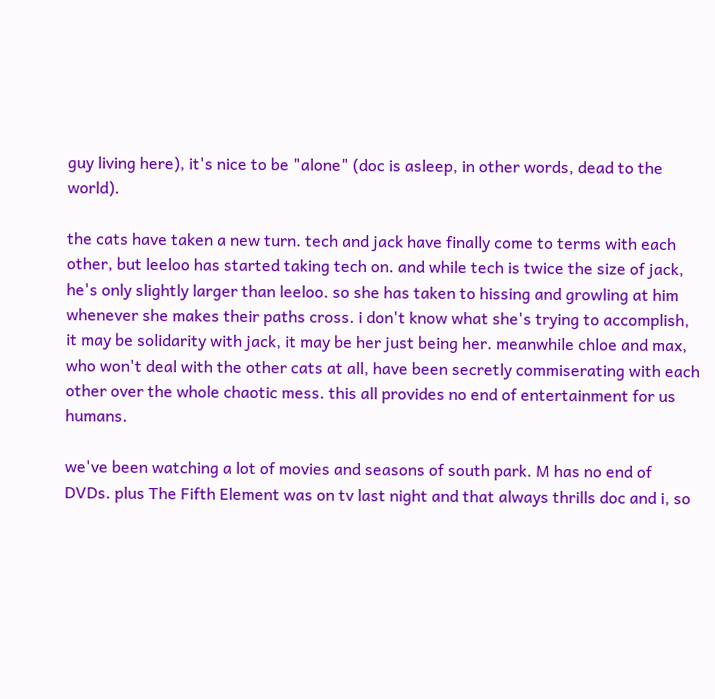guy living here), it's nice to be "alone" (doc is asleep, in other words, dead to the world).

the cats have taken a new turn. tech and jack have finally come to terms with each other, but leeloo has started taking tech on. and while tech is twice the size of jack, he's only slightly larger than leeloo. so she has taken to hissing and growling at him whenever she makes their paths cross. i don't know what she's trying to accomplish, it may be solidarity with jack, it may be her just being her. meanwhile chloe and max, who won't deal with the other cats at all, have been secretly commiserating with each other over the whole chaotic mess. this all provides no end of entertainment for us humans.

we've been watching a lot of movies and seasons of south park. M has no end of DVDs. plus The Fifth Element was on tv last night and that always thrills doc and i, so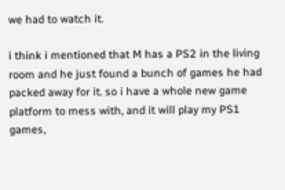we had to watch it.

i think i mentioned that M has a PS2 in the living room and he just found a bunch of games he had packed away for it. so i have a whole new game platform to mess with, and it will play my PS1 games,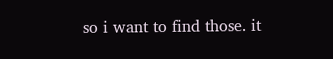so i want to find those. it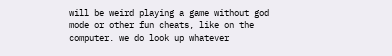will be weird playing a game without god mode or other fun cheats, like on the computer. we do look up whatever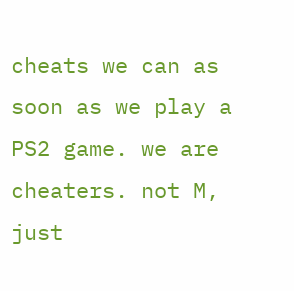cheats we can as soon as we play a PS2 game. we are cheaters. not M, just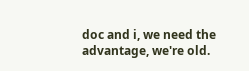doc and i, we need the advantage, we're old.